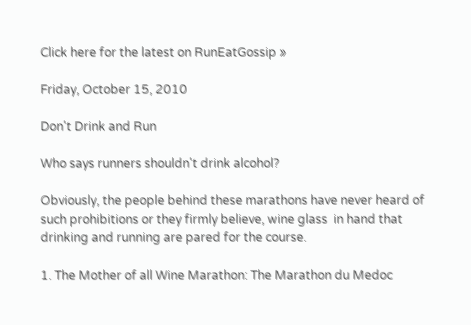Click here for the latest on RunEatGossip »

Friday, October 15, 2010

Don't Drink and Run

Who says runners shouldn't drink alcohol?

Obviously, the people behind these marathons have never heard of such prohibitions or they firmly believe, wine glass  in hand that drinking and running are pared for the course.

1. The Mother of all Wine Marathon: The Marathon du Medoc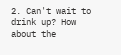2. Can't wait to drink up? How about the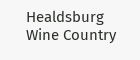Healdsburg Wine Country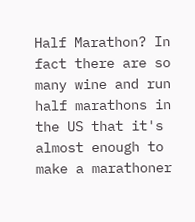Half Marathon? In fact there are so many wine and run half marathons in the US that it's almost enough to make a marathoner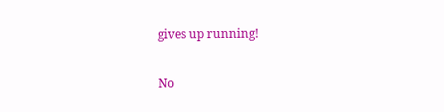gives up running!

No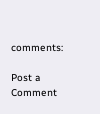comments:

Post a Comment